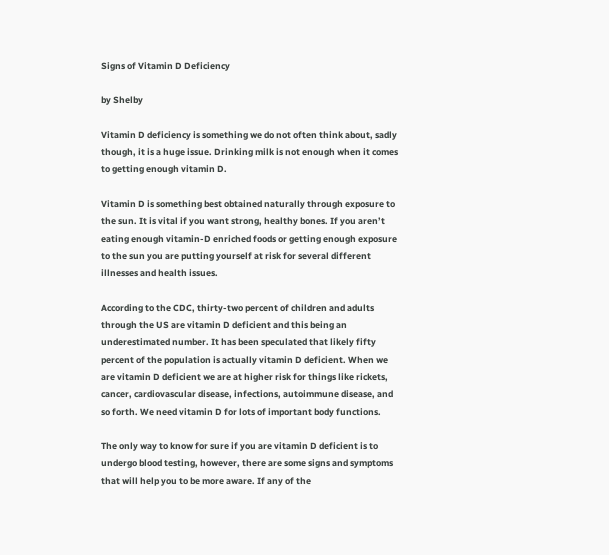Signs of Vitamin D Deficiency

by Shelby

Vitamin D deficiency is something we do not often think about, sadly though, it is a huge issue. Drinking milk is not enough when it comes to getting enough vitamin D.

Vitamin D is something best obtained naturally through exposure to the sun. It is vital if you want strong, healthy bones. If you aren’t eating enough vitamin-D enriched foods or getting enough exposure to the sun you are putting yourself at risk for several different illnesses and health issues.

According to the CDC, thirty-two percent of children and adults through the US are vitamin D deficient and this being an underestimated number. It has been speculated that likely fifty percent of the population is actually vitamin D deficient. When we are vitamin D deficient we are at higher risk for things like rickets, cancer, cardiovascular disease, infections, autoimmune disease, and so forth. We need vitamin D for lots of important body functions.

The only way to know for sure if you are vitamin D deficient is to undergo blood testing, however, there are some signs and symptoms that will help you to be more aware. If any of the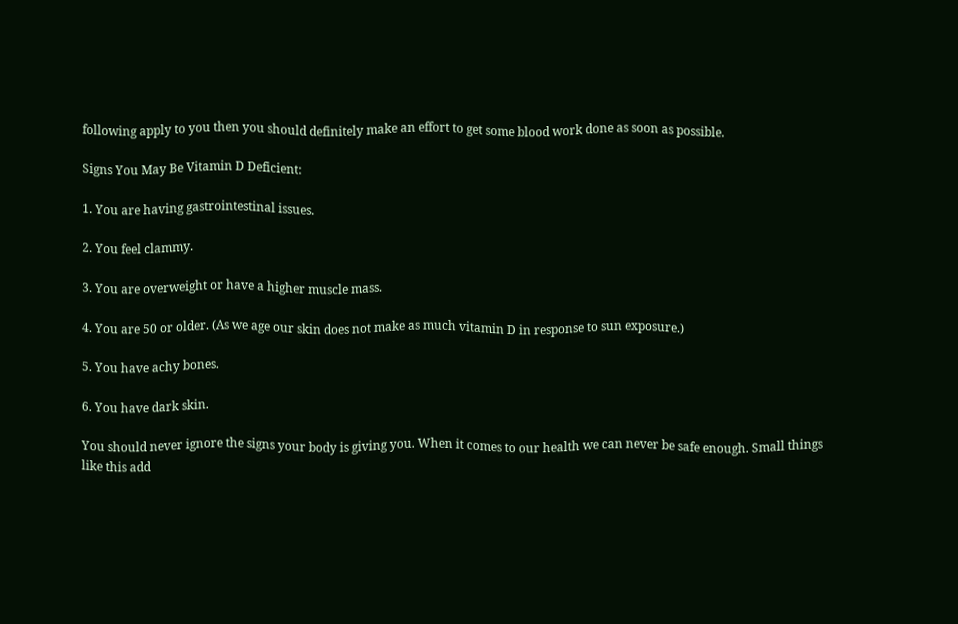following apply to you then you should definitely make an effort to get some blood work done as soon as possible.

Signs You May Be Vitamin D Deficient:

1. You are having gastrointestinal issues.

2. You feel clammy.

3. You are overweight or have a higher muscle mass.

4. You are 50 or older. (As we age our skin does not make as much vitamin D in response to sun exposure.)

5. You have achy bones.

6. You have dark skin.

You should never ignore the signs your body is giving you. When it comes to our health we can never be safe enough. Small things like this add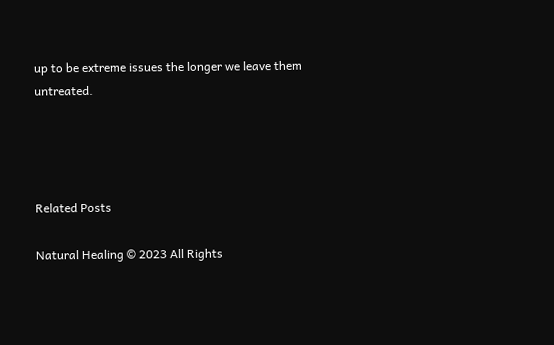up to be extreme issues the longer we leave them untreated.




Related Posts

Natural Healing © 2023 All Rights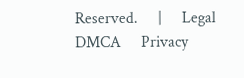Reserved.     |     Legal     DMCA     Privacy